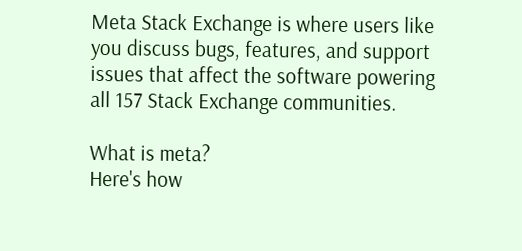Meta Stack Exchange is where users like you discuss bugs, features, and support issues that affect the software powering all 157 Stack Exchange communities.

What is meta?
Here's how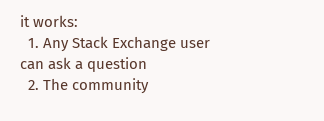it works:
  1. Any Stack Exchange user can ask a question
  2. The community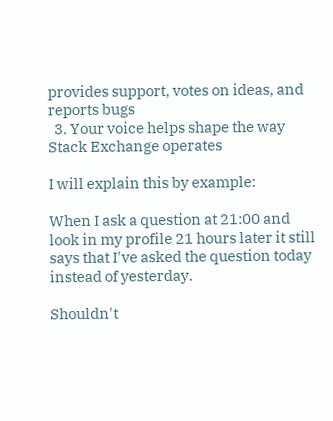provides support, votes on ideas, and reports bugs
  3. Your voice helps shape the way Stack Exchange operates

I will explain this by example:

When I ask a question at 21:00 and look in my profile 21 hours later it still says that I've asked the question today instead of yesterday.

Shouldn't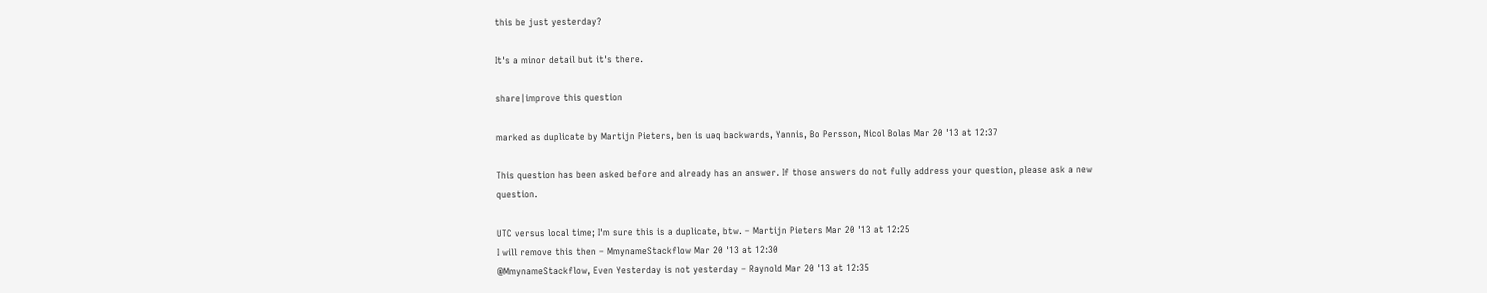this be just yesterday?

It's a minor detail but it's there.

share|improve this question

marked as duplicate by Martijn Pieters, ben is uǝq backwards, Yannis, Bo Persson, Nicol Bolas Mar 20 '13 at 12:37

This question has been asked before and already has an answer. If those answers do not fully address your question, please ask a new question.

UTC versus local time; I'm sure this is a duplicate, btw. – Martijn Pieters Mar 20 '13 at 12:25
I will remove this then – MmynameStackflow Mar 20 '13 at 12:30
@MmynameStackflow, Even Yesterday is not yesterday – Raynold Mar 20 '13 at 12:35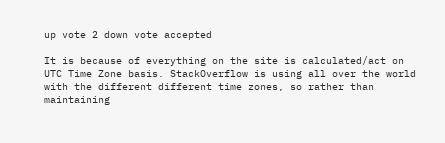up vote 2 down vote accepted

It is because of everything on the site is calculated/act on UTC Time Zone basis. StackOverflow is using all over the world with the different different time zones, so rather than maintaining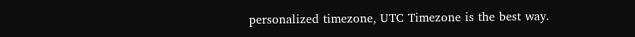personalized timezone, UTC Timezone is the best way.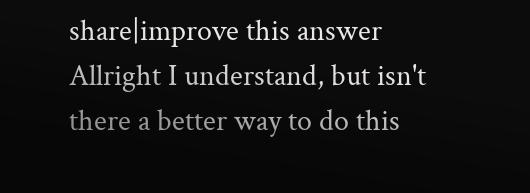share|improve this answer
Allright I understand, but isn't there a better way to do this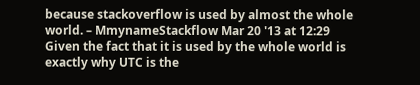because stackoverflow is used by almost the whole world. – MmynameStackflow Mar 20 '13 at 12:29
Given the fact that it is used by the whole world is exactly why UTC is the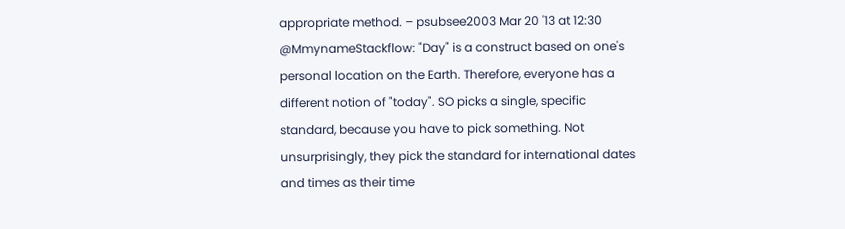appropriate method. – psubsee2003 Mar 20 '13 at 12:30
@MmynameStackflow: "Day" is a construct based on one's personal location on the Earth. Therefore, everyone has a different notion of "today". SO picks a single, specific standard, because you have to pick something. Not unsurprisingly, they pick the standard for international dates and times as their time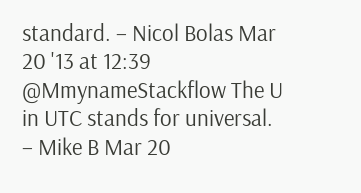standard. – Nicol Bolas Mar 20 '13 at 12:39
@MmynameStackflow The U in UTC stands for universal. – Mike B Mar 20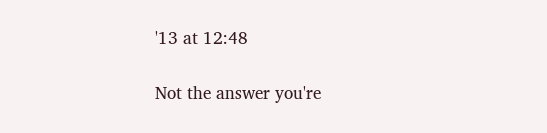'13 at 12:48

Not the answer you're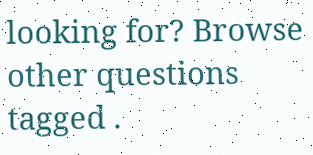looking for? Browse other questions tagged .